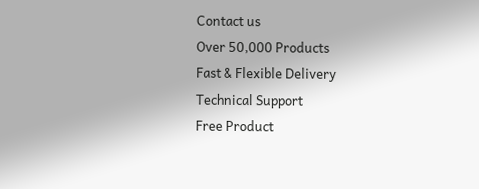Contact us
Over 50,000 Products
Fast & Flexible Delivery
Technical Support
Free Product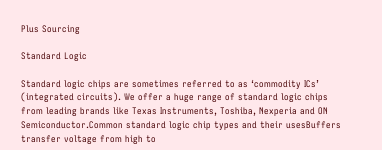Plus Sourcing

Standard Logic

Standard logic chips are sometimes referred to as ‘commodity ICs’ (integrated circuits). We offer a huge range of standard logic chips from leading brands like Texas Instruments, Toshiba, Nexperia and ON Semiconductor.Common standard logic chip types and their usesBuffers transfer voltage from high to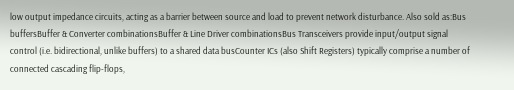low output impedance circuits, acting as a barrier between source and load to prevent network disturbance. Also sold as:Bus buffersBuffer & Converter combinationsBuffer & Line Driver combinationsBus Transceivers provide input/output signal control (i.e. bidirectional, unlike buffers) to a shared data busCounter ICs (also Shift Registers) typically comprise a number of connected cascading flip-flops,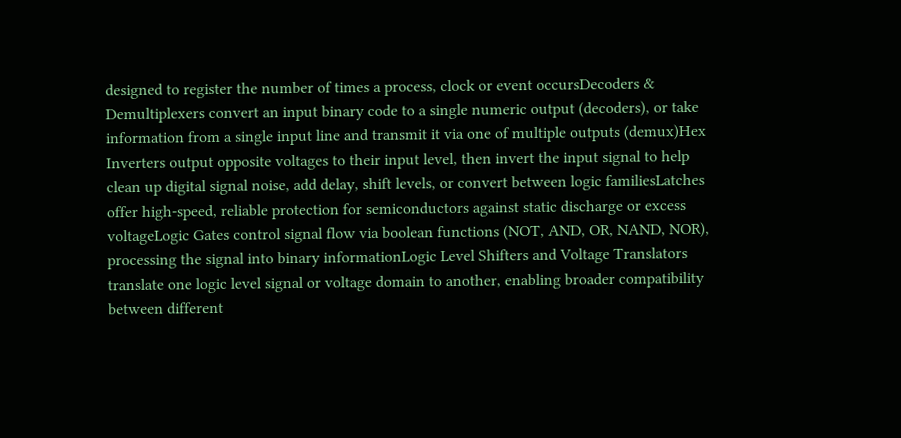designed to register the number of times a process, clock or event occursDecoders & Demultiplexers convert an input binary code to a single numeric output (decoders), or take information from a single input line and transmit it via one of multiple outputs (demux)Hex Inverters output opposite voltages to their input level, then invert the input signal to help clean up digital signal noise, add delay, shift levels, or convert between logic familiesLatches offer high-speed, reliable protection for semiconductors against static discharge or excess voltageLogic Gates control signal flow via boolean functions (NOT, AND, OR, NAND, NOR), processing the signal into binary informationLogic Level Shifters and Voltage Translators translate one logic level signal or voltage domain to another, enabling broader compatibility between different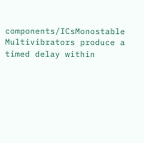components/ICsMonostable Multivibrators produce a timed delay within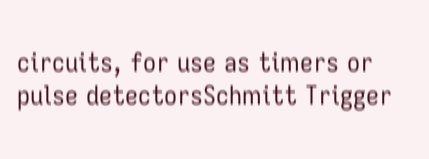circuits, for use as timers or pulse detectorsSchmitt Trigger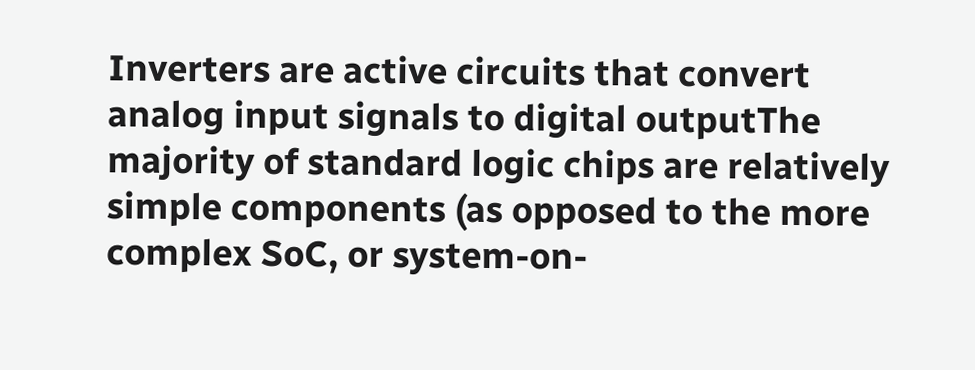Inverters are active circuits that convert analog input signals to digital outputThe majority of standard logic chips are relatively simple components (as opposed to the more complex SoC, or system-on-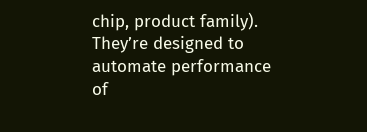chip, product family). They’re designed to automate performance of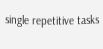single repetitive tasks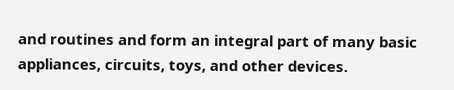and routines and form an integral part of many basic appliances, circuits, toys, and other devices.